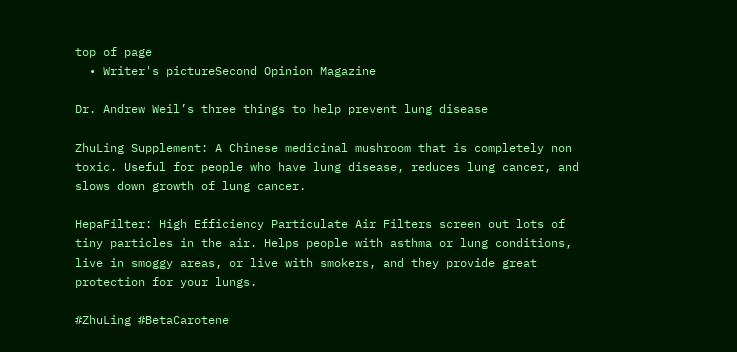top of page
  • Writer's pictureSecond Opinion Magazine

Dr. Andrew Weil’s three things to help prevent lung disease

ZhuLing Supplement: A Chinese medicinal mushroom that is completely non toxic. Useful for people who have lung disease, reduces lung cancer, and slows down growth of lung cancer.

HepaFilter: High Efficiency Particulate Air Filters screen out lots of tiny particles in the air. Helps people with asthma or lung conditions, live in smoggy areas, or live with smokers, and they provide great protection for your lungs.

#ZhuLing #BetaCarotene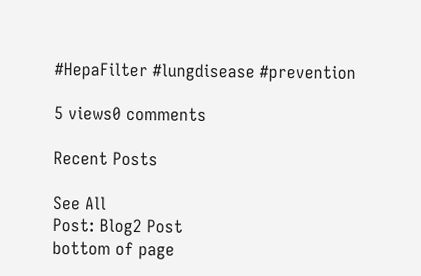#HepaFilter #lungdisease #prevention

5 views0 comments

Recent Posts

See All
Post: Blog2 Post
bottom of page